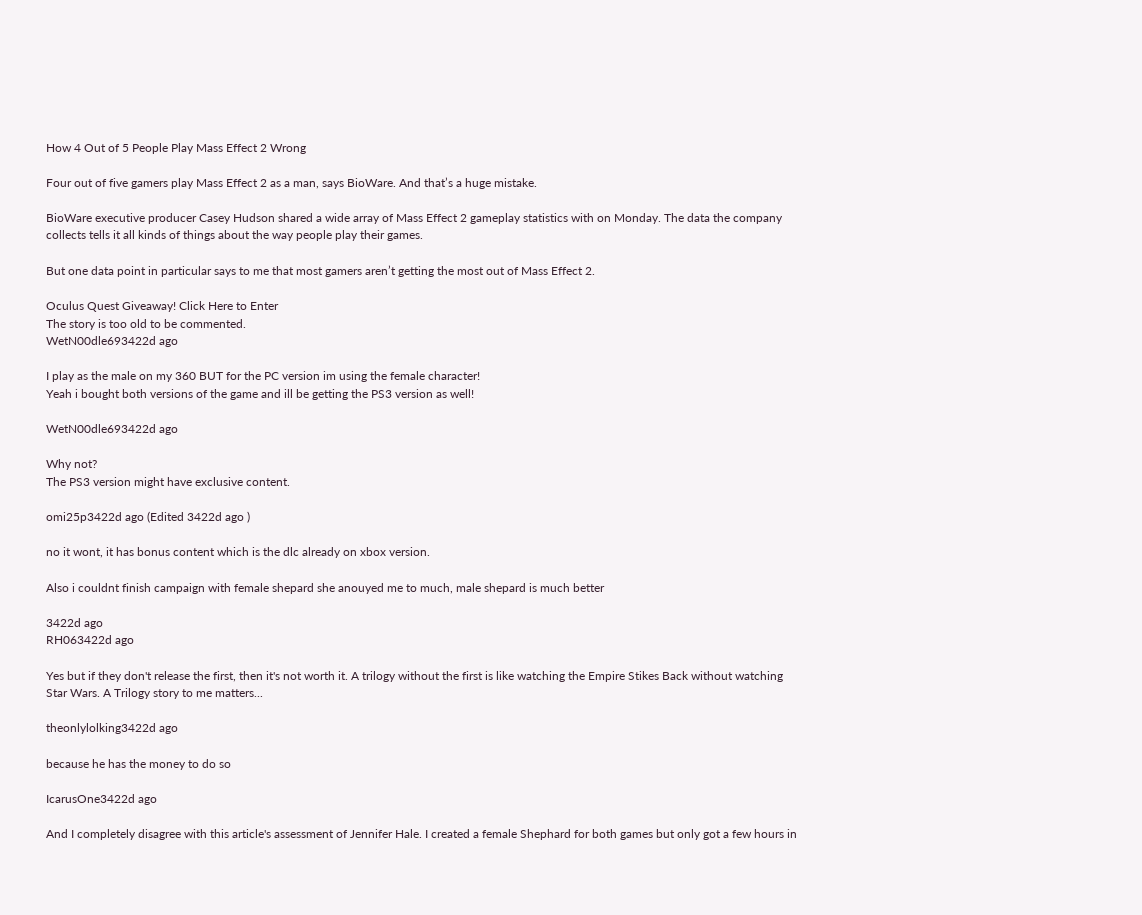How 4 Out of 5 People Play Mass Effect 2 Wrong

Four out of five gamers play Mass Effect 2 as a man, says BioWare. And that’s a huge mistake.

BioWare executive producer Casey Hudson shared a wide array of Mass Effect 2 gameplay statistics with on Monday. The data the company collects tells it all kinds of things about the way people play their games.

But one data point in particular says to me that most gamers aren’t getting the most out of Mass Effect 2.

Oculus Quest Giveaway! Click Here to Enter
The story is too old to be commented.
WetN00dle693422d ago

I play as the male on my 360 BUT for the PC version im using the female character!
Yeah i bought both versions of the game and ill be getting the PS3 version as well!

WetN00dle693422d ago

Why not?
The PS3 version might have exclusive content.

omi25p3422d ago (Edited 3422d ago )

no it wont, it has bonus content which is the dlc already on xbox version.

Also i couldnt finish campaign with female shepard she anouyed me to much, male shepard is much better

3422d ago
RH063422d ago

Yes but if they don't release the first, then it's not worth it. A trilogy without the first is like watching the Empire Stikes Back without watching Star Wars. A Trilogy story to me matters...

theonlylolking3422d ago

because he has the money to do so

IcarusOne3422d ago

And I completely disagree with this article's assessment of Jennifer Hale. I created a female Shephard for both games but only got a few hours in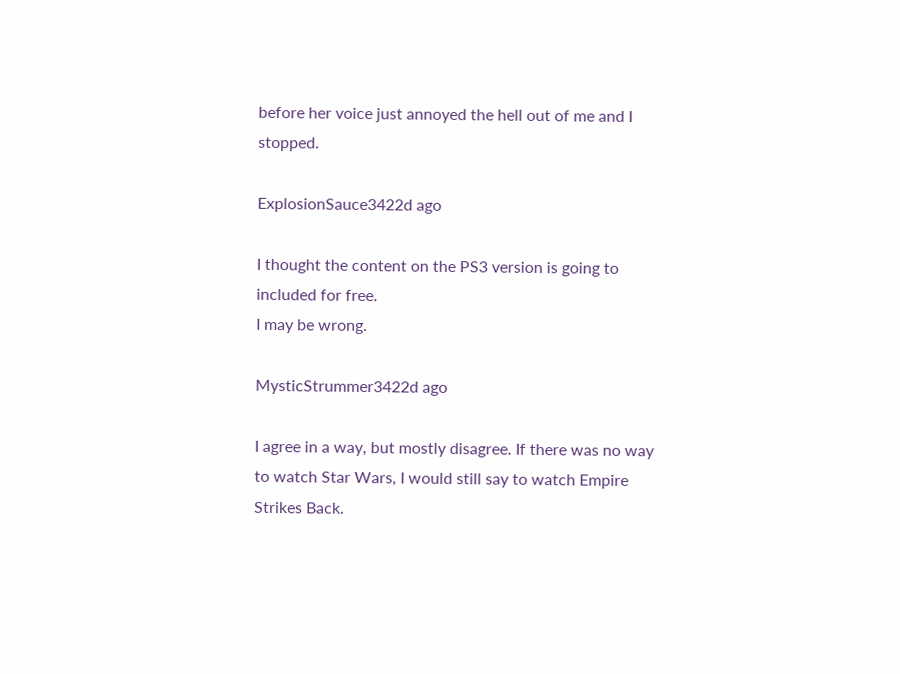before her voice just annoyed the hell out of me and I stopped.

ExplosionSauce3422d ago

I thought the content on the PS3 version is going to included for free.
I may be wrong.

MysticStrummer3422d ago

I agree in a way, but mostly disagree. If there was no way to watch Star Wars, I would still say to watch Empire Strikes Back.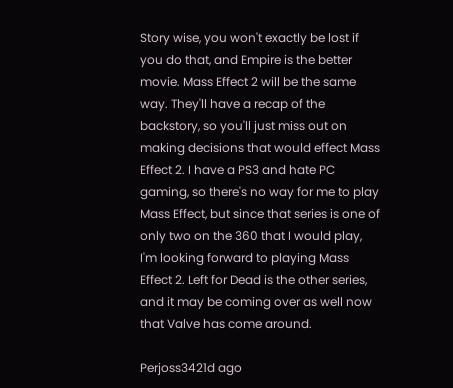Story wise, you won't exactly be lost if you do that, and Empire is the better movie. Mass Effect 2 will be the same way. They'll have a recap of the backstory, so you'll just miss out on making decisions that would effect Mass Effect 2. I have a PS3 and hate PC gaming, so there's no way for me to play Mass Effect, but since that series is one of only two on the 360 that I would play, I'm looking forward to playing Mass Effect 2. Left for Dead is the other series, and it may be coming over as well now that Valve has come around.

Perjoss3421d ago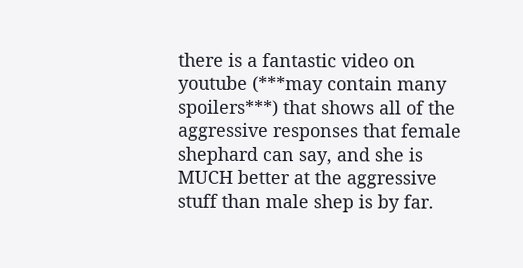there is a fantastic video on youtube (***may contain many spoilers***) that shows all of the aggressive responses that female shephard can say, and she is MUCH better at the aggressive stuff than male shep is by far.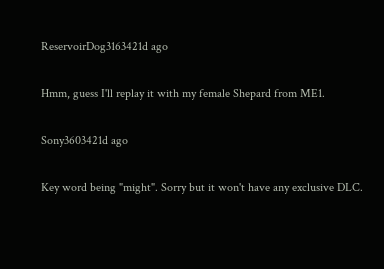ReservoirDog3163421d ago

Hmm, guess I'll replay it with my female Shepard from ME1.

Sony3603421d ago

Key word being "might". Sorry but it won't have any exclusive DLC.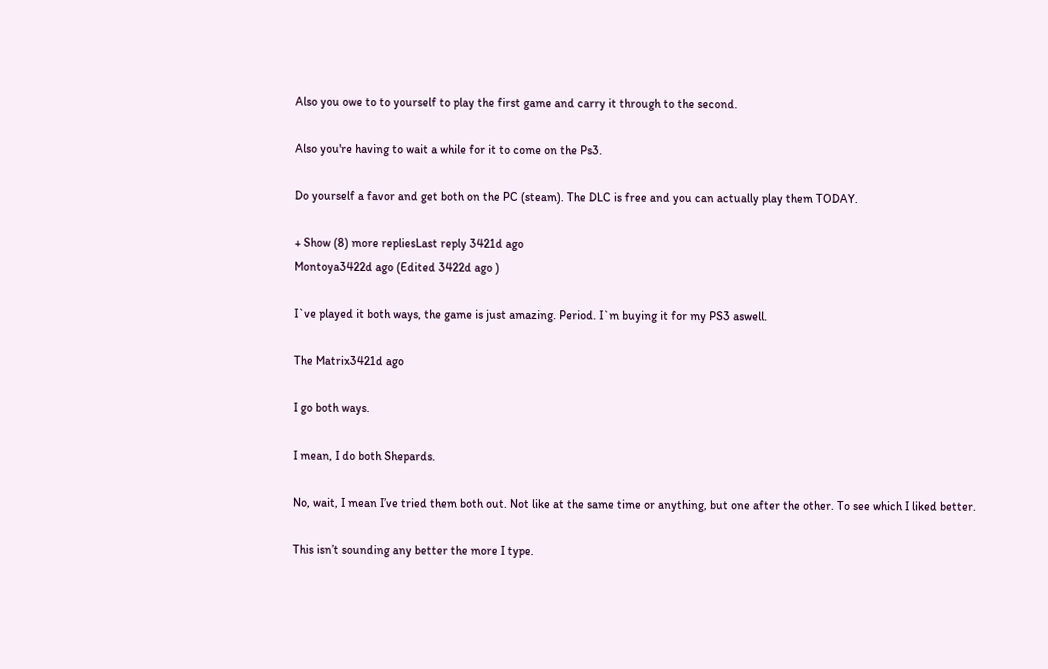Also you owe to to yourself to play the first game and carry it through to the second.

Also you're having to wait a while for it to come on the Ps3.

Do yourself a favor and get both on the PC (steam). The DLC is free and you can actually play them TODAY.

+ Show (8) more repliesLast reply 3421d ago
Montoya3422d ago (Edited 3422d ago )

I`ve played it both ways, the game is just amazing. Period. I`m buying it for my PS3 aswell.

The Matrix3421d ago

I go both ways.

I mean, I do both Shepards.

No, wait, I mean I’ve tried them both out. Not like at the same time or anything, but one after the other. To see which I liked better.

This isn’t sounding any better the more I type.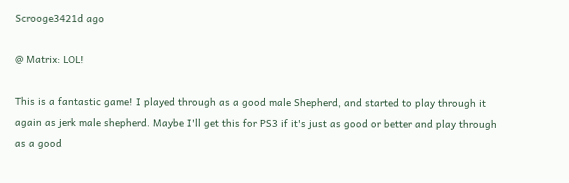Scrooge3421d ago

@ Matrix: LOL!

This is a fantastic game! I played through as a good male Shepherd, and started to play through it again as jerk male shepherd. Maybe I'll get this for PS3 if it's just as good or better and play through as a good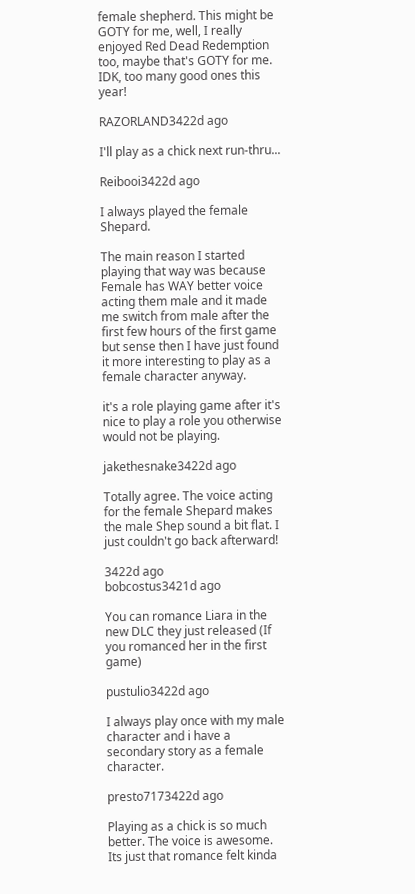female shepherd. This might be GOTY for me, well, I really enjoyed Red Dead Redemption too, maybe that's GOTY for me. IDK, too many good ones this year!

RAZORLAND3422d ago

I'll play as a chick next run-thru...

Reibooi3422d ago

I always played the female Shepard.

The main reason I started playing that way was because Female has WAY better voice acting them male and it made me switch from male after the first few hours of the first game but sense then I have just found it more interesting to play as a female character anyway.

it's a role playing game after it's nice to play a role you otherwise would not be playing.

jakethesnake3422d ago

Totally agree. The voice acting for the female Shepard makes the male Shep sound a bit flat. I just couldn't go back afterward!

3422d ago
bobcostus3421d ago

You can romance Liara in the new DLC they just released (If you romanced her in the first game)

pustulio3422d ago

I always play once with my male character and i have a secondary story as a female character.

presto7173422d ago

Playing as a chick is so much better. The voice is awesome. Its just that romance felt kinda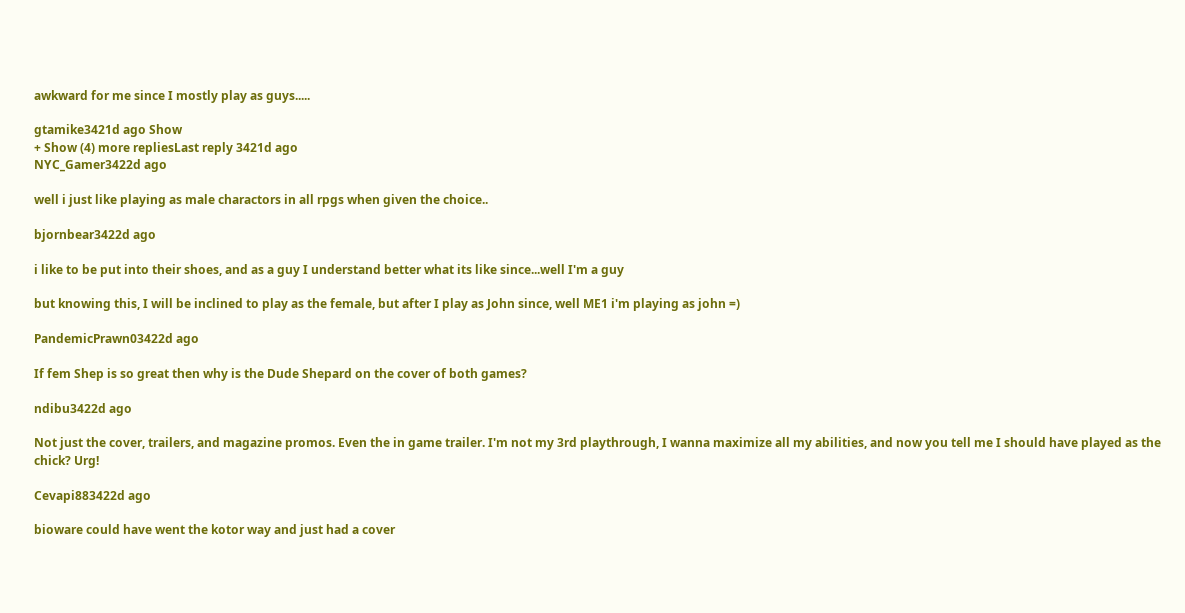awkward for me since I mostly play as guys.....

gtamike3421d ago Show
+ Show (4) more repliesLast reply 3421d ago
NYC_Gamer3422d ago

well i just like playing as male charactors in all rpgs when given the choice..

bjornbear3422d ago

i like to be put into their shoes, and as a guy I understand better what its like since...well I'm a guy

but knowing this, I will be inclined to play as the female, but after I play as John since, well ME1 i'm playing as john =)

PandemicPrawn03422d ago

If fem Shep is so great then why is the Dude Shepard on the cover of both games?

ndibu3422d ago

Not just the cover, trailers, and magazine promos. Even the in game trailer. I'm not my 3rd playthrough, I wanna maximize all my abilities, and now you tell me I should have played as the chick? Urg!

Cevapi883422d ago

bioware could have went the kotor way and just had a cover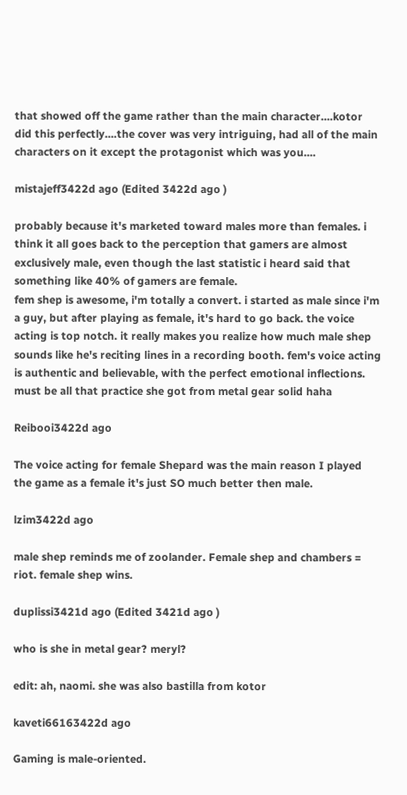that showed off the game rather than the main character....kotor did this perfectly....the cover was very intriguing, had all of the main characters on it except the protagonist which was you....

mistajeff3422d ago (Edited 3422d ago )

probably because it's marketed toward males more than females. i think it all goes back to the perception that gamers are almost exclusively male, even though the last statistic i heard said that something like 40% of gamers are female.
fem shep is awesome, i'm totally a convert. i started as male since i'm a guy, but after playing as female, it's hard to go back. the voice acting is top notch. it really makes you realize how much male shep sounds like he's reciting lines in a recording booth. fem's voice acting is authentic and believable, with the perfect emotional inflections. must be all that practice she got from metal gear solid haha

Reibooi3422d ago

The voice acting for female Shepard was the main reason I played the game as a female it's just SO much better then male.

lzim3422d ago

male shep reminds me of zoolander. Female shep and chambers = riot. female shep wins.

duplissi3421d ago (Edited 3421d ago )

who is she in metal gear? meryl?

edit: ah, naomi. she was also bastilla from kotor

kaveti66163422d ago

Gaming is male-oriented.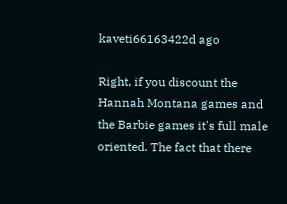kaveti66163422d ago

Right, if you discount the Hannah Montana games and the Barbie games it's full male oriented. The fact that there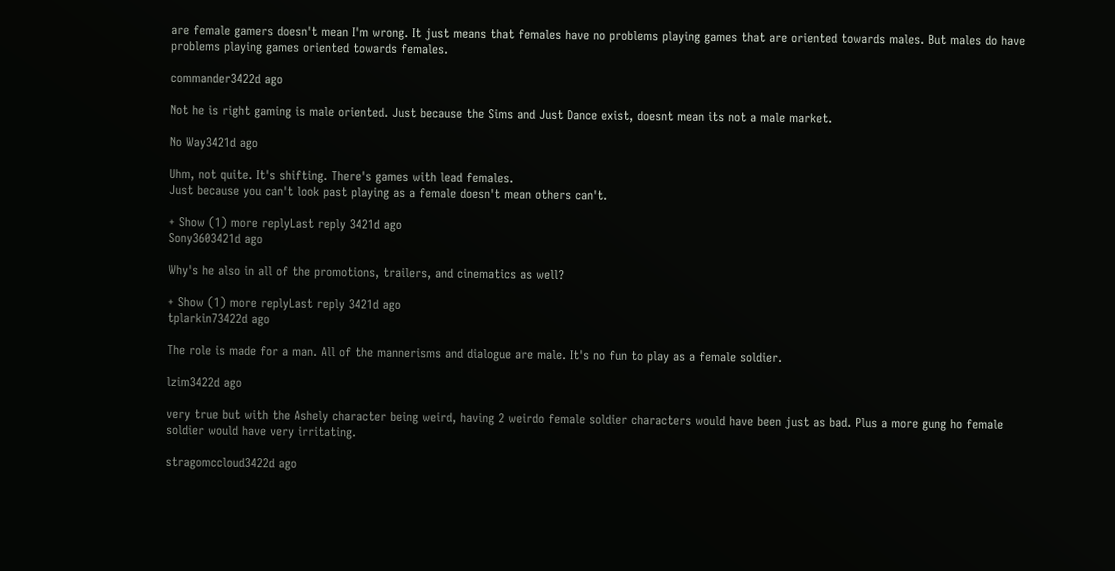are female gamers doesn't mean I'm wrong. It just means that females have no problems playing games that are oriented towards males. But males do have problems playing games oriented towards females.

commander3422d ago

Not he is right gaming is male oriented. Just because the Sims and Just Dance exist, doesnt mean its not a male market.

No Way3421d ago

Uhm, not quite. It's shifting. There's games with lead females.
Just because you can't look past playing as a female doesn't mean others can't.

+ Show (1) more replyLast reply 3421d ago
Sony3603421d ago

Why's he also in all of the promotions, trailers, and cinematics as well?

+ Show (1) more replyLast reply 3421d ago
tplarkin73422d ago

The role is made for a man. All of the mannerisms and dialogue are male. It's no fun to play as a female soldier.

lzim3422d ago

very true but with the Ashely character being weird, having 2 weirdo female soldier characters would have been just as bad. Plus a more gung ho female soldier would have very irritating.

stragomccloud3422d ago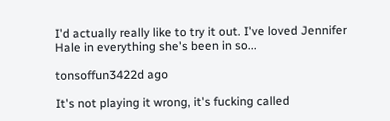I'd actually really like to try it out. I've loved Jennifer Hale in everything she's been in so...

tonsoffun3422d ago

It's not playing it wrong, it's fucking called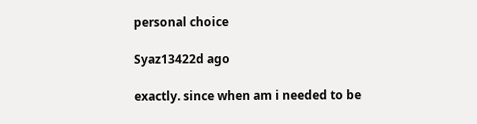personal choice

Syaz13422d ago

exactly. since when am i needed to be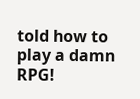told how to play a damn RPG!